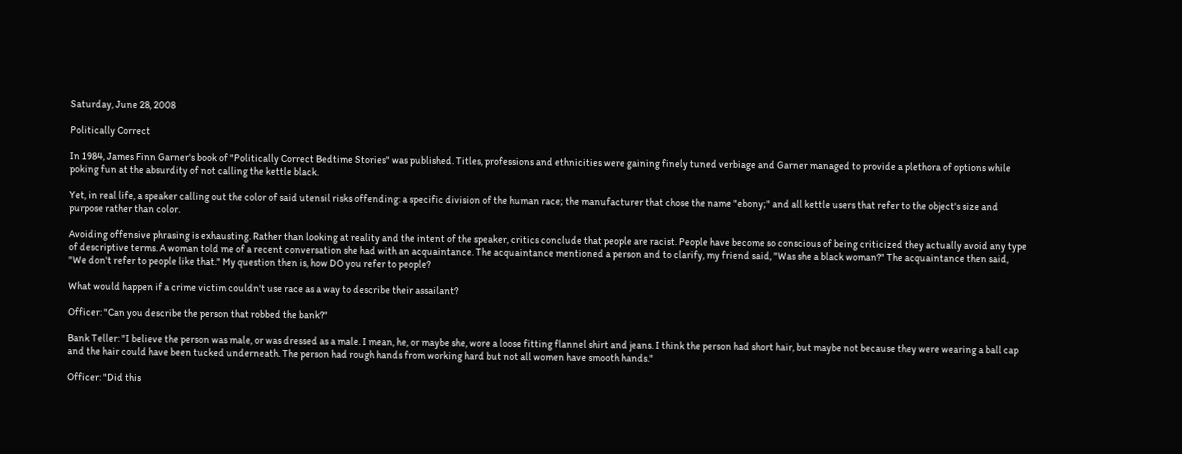Saturday, June 28, 2008

Politically Correct

In 1984, James Finn Garner's book of "Politically Correct Bedtime Stories" was published. Titles, professions and ethnicities were gaining finely tuned verbiage and Garner managed to provide a plethora of options while poking fun at the absurdity of not calling the kettle black.

Yet, in real life, a speaker calling out the color of said utensil risks offending: a specific division of the human race; the manufacturer that chose the name "ebony;" and all kettle users that refer to the object's size and purpose rather than color.

Avoiding offensive phrasing is exhausting. Rather than looking at reality and the intent of the speaker, critics conclude that people are racist. People have become so conscious of being criticized they actually avoid any type of descriptive terms. A woman told me of a recent conversation she had with an acquaintance. The acquaintance mentioned a person and to clarify, my friend said, "Was she a black woman?" The acquaintance then said, "We don't refer to people like that." My question then is, how DO you refer to people?

What would happen if a crime victim couldn't use race as a way to describe their assailant?

Officer: "Can you describe the person that robbed the bank?"

Bank Teller: "I believe the person was male, or was dressed as a male. I mean, he, or maybe she, wore a loose fitting flannel shirt and jeans. I think the person had short hair, but maybe not because they were wearing a ball cap and the hair could have been tucked underneath. The person had rough hands from working hard but not all women have smooth hands."

Officer: "Did this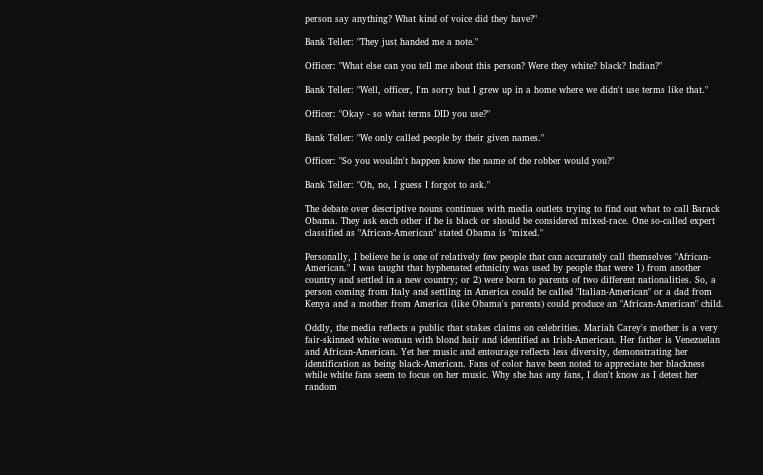person say anything? What kind of voice did they have?"

Bank Teller: "They just handed me a note."

Officer: "What else can you tell me about this person? Were they white? black? Indian?"

Bank Teller: "Well, officer, I'm sorry but I grew up in a home where we didn't use terms like that."

Officer: "Okay - so what terms DID you use?"

Bank Teller: "We only called people by their given names."

Officer: "So you wouldn't happen know the name of the robber would you?"

Bank Teller: "Oh, no, I guess I forgot to ask."

The debate over descriptive nouns continues with media outlets trying to find out what to call Barack Obama. They ask each other if he is black or should be considered mixed-race. One so-called expert classified as "African-American" stated Obama is "mixed."

Personally, I believe he is one of relatively few people that can accurately call themselves "African-American." I was taught that hyphenated ethnicity was used by people that were 1) from another country and settled in a new country; or 2) were born to parents of two different nationalities. So, a person coming from Italy and settling in America could be called "Italian-American" or a dad from Kenya and a mother from America (like Obama's parents) could produce an "African-American" child.

Oddly, the media reflects a public that stakes claims on celebrities. Mariah Carey's mother is a very fair-skinned white woman with blond hair and identified as Irish-American. Her father is Venezuelan and African-American. Yet her music and entourage reflects less diversity, demonstrating her identification as being black-American. Fans of color have been noted to appreciate her blackness while white fans seem to focus on her music. Why she has any fans, I don't know as I detest her random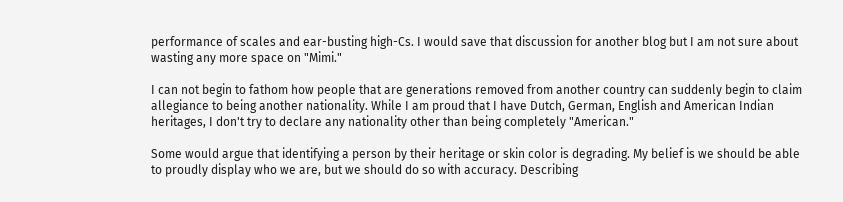performance of scales and ear-busting high-Cs. I would save that discussion for another blog but I am not sure about wasting any more space on "Mimi."

I can not begin to fathom how people that are generations removed from another country can suddenly begin to claim allegiance to being another nationality. While I am proud that I have Dutch, German, English and American Indian heritages, I don't try to declare any nationality other than being completely "American."

Some would argue that identifying a person by their heritage or skin color is degrading. My belief is we should be able to proudly display who we are, but we should do so with accuracy. Describing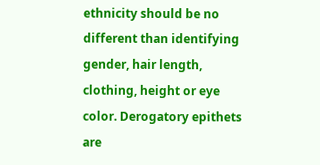ethnicity should be no different than identifying gender, hair length, clothing, height or eye color. Derogatory epithets are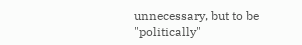unnecessary, but to be "politically"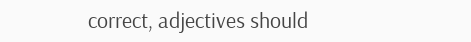correct, adjectives should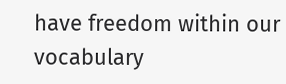have freedom within our vocabulary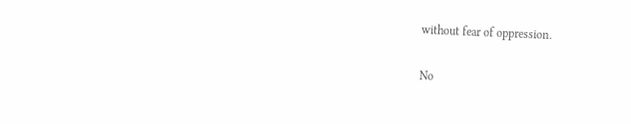without fear of oppression.

No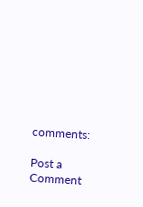comments:

Post a Comment